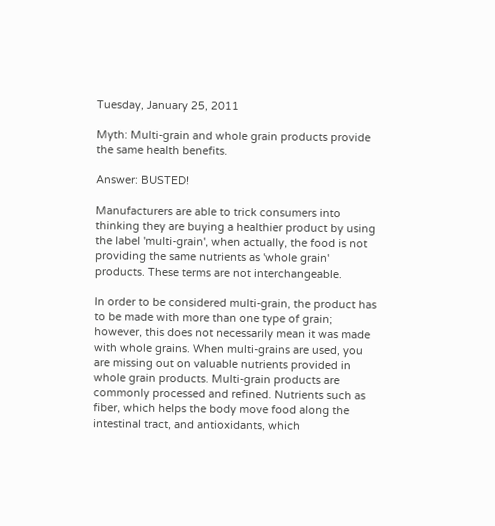Tuesday, January 25, 2011

Myth: Multi-grain and whole grain products provide the same health benefits.

Answer: BUSTED!

Manufacturers are able to trick consumers into thinking they are buying a healthier product by using the label 'multi-grain', when actually, the food is not providing the same nutrients as 'whole grain' products. These terms are not interchangeable.

In order to be considered multi-grain, the product has to be made with more than one type of grain; however, this does not necessarily mean it was made with whole grains. When multi-grains are used, you are missing out on valuable nutrients provided in whole grain products. Multi-grain products are commonly processed and refined. Nutrients such as fiber, which helps the body move food along the intestinal tract, and antioxidants, which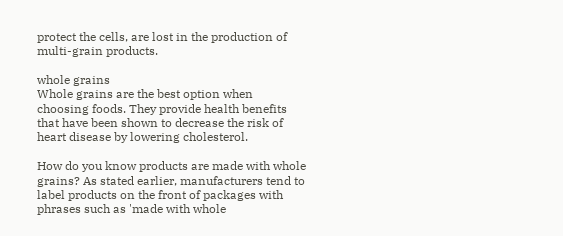protect the cells, are lost in the production of multi-grain products.

whole grains
Whole grains are the best option when choosing foods. They provide health benefits that have been shown to decrease the risk of heart disease by lowering cholesterol.

How do you know products are made with whole grains? As stated earlier, manufacturers tend to label products on the front of packages with phrases such as 'made with whole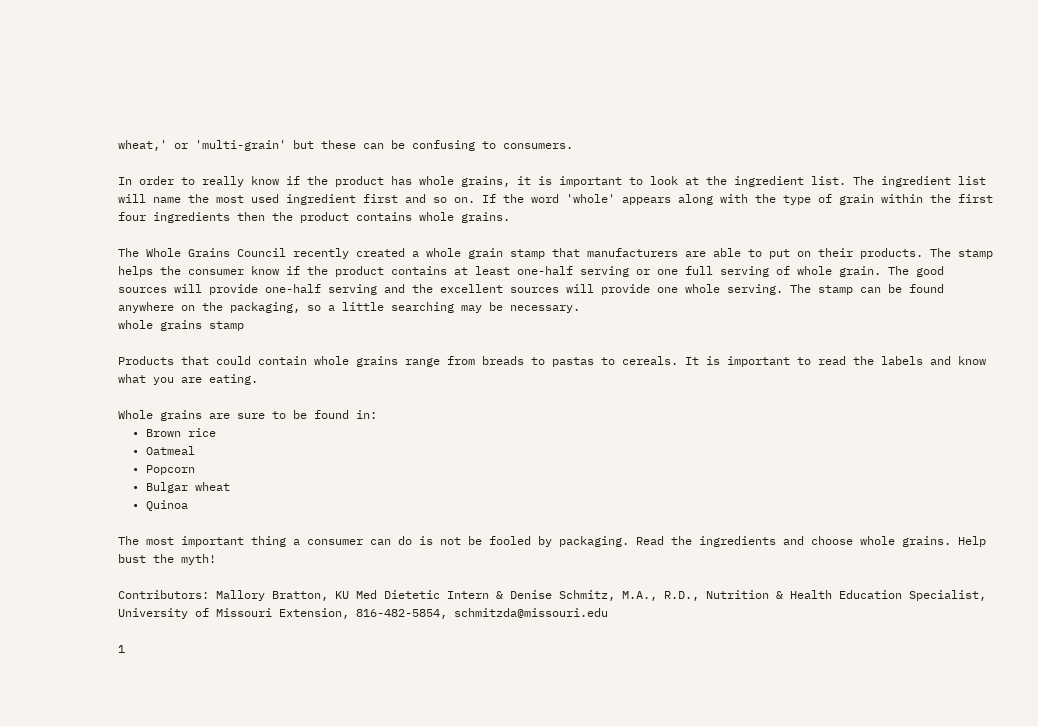wheat,' or 'multi-grain' but these can be confusing to consumers.

In order to really know if the product has whole grains, it is important to look at the ingredient list. The ingredient list will name the most used ingredient first and so on. If the word 'whole' appears along with the type of grain within the first four ingredients then the product contains whole grains.

The Whole Grains Council recently created a whole grain stamp that manufacturers are able to put on their products. The stamp helps the consumer know if the product contains at least one-half serving or one full serving of whole grain. The good sources will provide one-half serving and the excellent sources will provide one whole serving. The stamp can be found anywhere on the packaging, so a little searching may be necessary.
whole grains stamp

Products that could contain whole grains range from breads to pastas to cereals. It is important to read the labels and know what you are eating.

Whole grains are sure to be found in:
  • Brown rice
  • Oatmeal
  • Popcorn
  • Bulgar wheat
  • Quinoa

The most important thing a consumer can do is not be fooled by packaging. Read the ingredients and choose whole grains. Help bust the myth!

Contributors: Mallory Bratton, KU Med Dietetic Intern & Denise Schmitz, M.A., R.D., Nutrition & Health Education Specialist, University of Missouri Extension, 816-482-5854, schmitzda@missouri.edu

1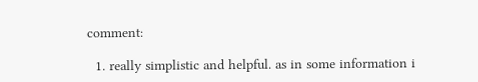comment:

  1. really simplistic and helpful. as in some information i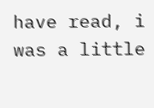have read, i was a little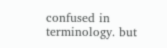confused in terminology. but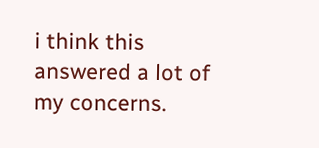i think this answered a lot of my concerns.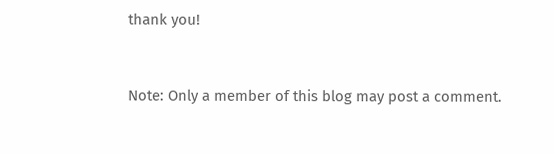thank you!


Note: Only a member of this blog may post a comment.